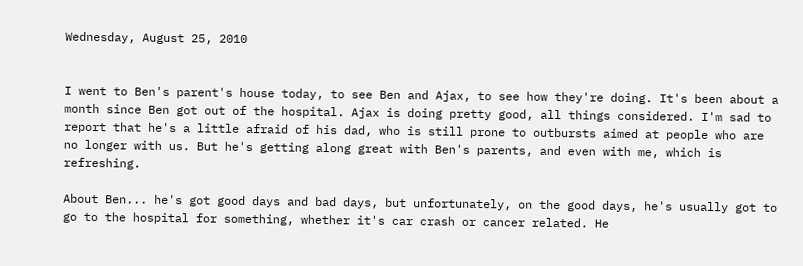Wednesday, August 25, 2010


I went to Ben's parent's house today, to see Ben and Ajax, to see how they're doing. It's been about a month since Ben got out of the hospital. Ajax is doing pretty good, all things considered. I'm sad to report that he's a little afraid of his dad, who is still prone to outbursts aimed at people who are no longer with us. But he's getting along great with Ben's parents, and even with me, which is refreshing.

About Ben... he's got good days and bad days, but unfortunately, on the good days, he's usually got to go to the hospital for something, whether it's car crash or cancer related. He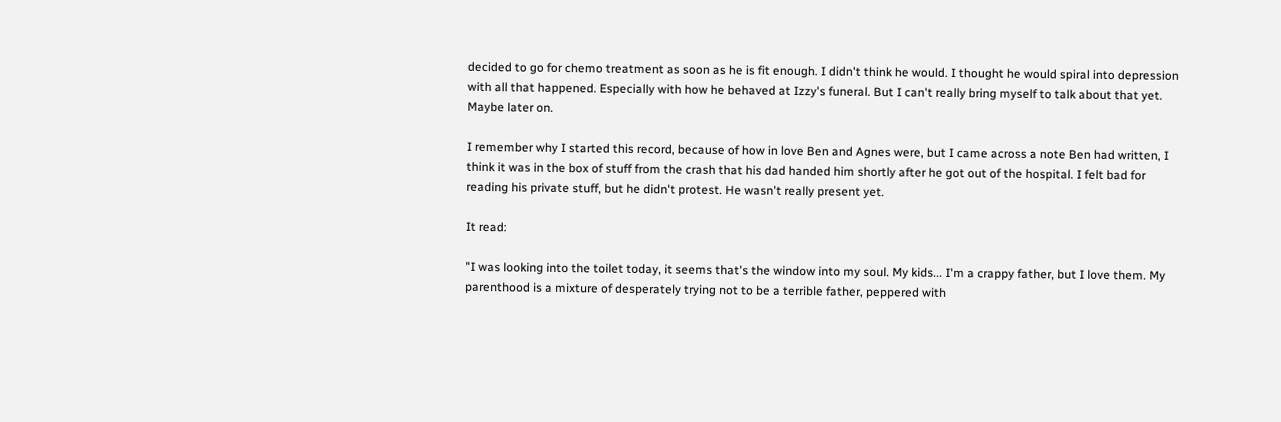decided to go for chemo treatment as soon as he is fit enough. I didn't think he would. I thought he would spiral into depression with all that happened. Especially with how he behaved at Izzy's funeral. But I can't really bring myself to talk about that yet. Maybe later on.

I remember why I started this record, because of how in love Ben and Agnes were, but I came across a note Ben had written, I think it was in the box of stuff from the crash that his dad handed him shortly after he got out of the hospital. I felt bad for reading his private stuff, but he didn't protest. He wasn't really present yet.

It read:

"I was looking into the toilet today, it seems that's the window into my soul. My kids... I'm a crappy father, but I love them. My parenthood is a mixture of desperately trying not to be a terrible father, peppered with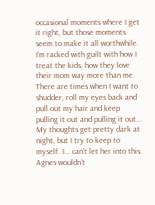occasional moments where I get it right, but those moments seem to make it all worthwhile. I'm racked with guilt with how I treat the kids, how they love their mom way more than me. There are times when I want to shudder, roll my eyes back and pull out my hair and keep pulling it out and pulling it out... My thoughts get pretty dark at night, but I try to keep to myself. I... can't let her into this. Agnes wouldn't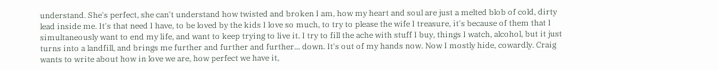understand. She's perfect, she can't understand how twisted and broken I am, how my heart and soul are just a melted blob of cold, dirty lead inside me. It's that need I have, to be loved by the kids I love so much, to try to please the wife I treasure, it's because of them that I simultaneously want to end my life, and want to keep trying to live it. I try to fill the ache with stuff I buy, things I watch, alcohol, but it just turns into a landfill, and brings me further and further and further... down. It's out of my hands now. Now I mostly hide, cowardly. Craig wants to write about how in love we are, how perfect we have it,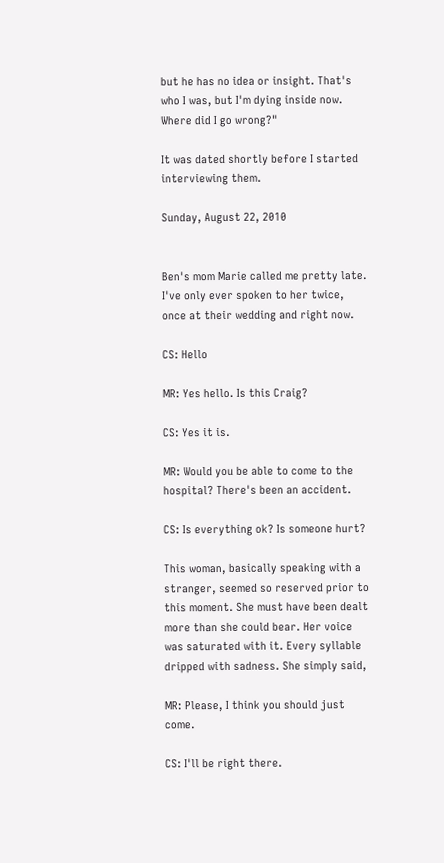but he has no idea or insight. That's who I was, but I'm dying inside now. Where did I go wrong?"

It was dated shortly before I started interviewing them.

Sunday, August 22, 2010


Ben's mom Marie called me pretty late. I've only ever spoken to her twice, once at their wedding and right now.

CS: Hello

MR: Yes hello. Is this Craig?

CS: Yes it is.

MR: Would you be able to come to the hospital? There's been an accident.

CS: Is everything ok? Is someone hurt?

This woman, basically speaking with a stranger, seemed so reserved prior to this moment. She must have been dealt more than she could bear. Her voice was saturated with it. Every syllable dripped with sadness. She simply said,

MR: Please, I think you should just come.

CS: I'll be right there.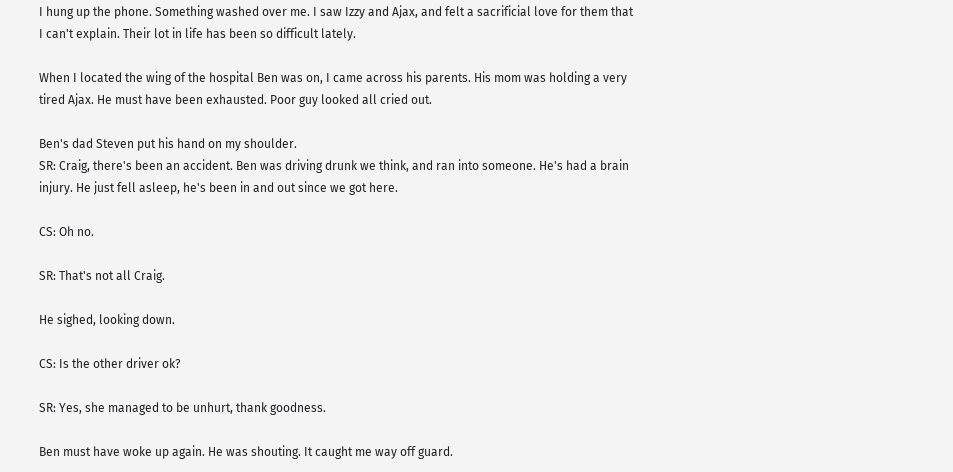I hung up the phone. Something washed over me. I saw Izzy and Ajax, and felt a sacrificial love for them that I can't explain. Their lot in life has been so difficult lately.

When I located the wing of the hospital Ben was on, I came across his parents. His mom was holding a very tired Ajax. He must have been exhausted. Poor guy looked all cried out.

Ben's dad Steven put his hand on my shoulder.
SR: Craig, there's been an accident. Ben was driving drunk we think, and ran into someone. He's had a brain injury. He just fell asleep, he's been in and out since we got here.

CS: Oh no.

SR: That's not all Craig.

He sighed, looking down.

CS: Is the other driver ok?

SR: Yes, she managed to be unhurt, thank goodness.

Ben must have woke up again. He was shouting. It caught me way off guard.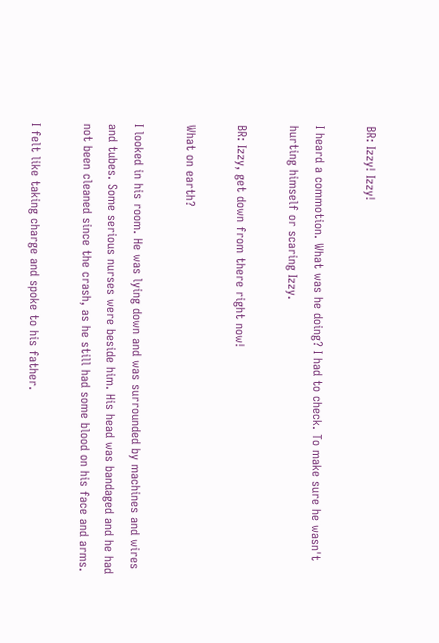BR: Izzy! Izzy!

I heard a commotion. What was he doing? I had to check. To make sure he wasn't hurting himself or scaring Izzy.

BR: Izzy, get down from there right now!

What on earth?

I looked in his room. He was lying down and was surrounded by machines and wires and tubes. Some serious nurses were beside him. His head was bandaged and he had not been cleaned since the crash, as he still had some blood on his face and arms.

I felt like taking charge and spoke to his father.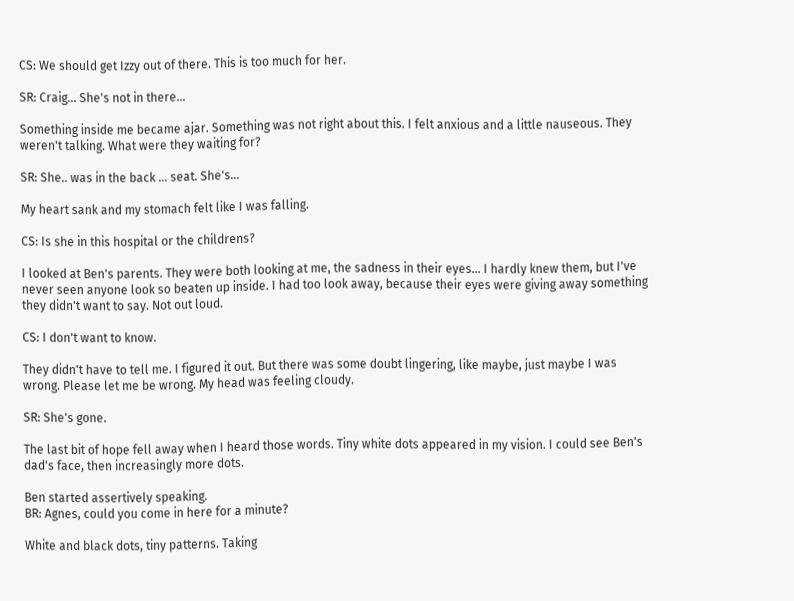CS: We should get Izzy out of there. This is too much for her.

SR: Craig... She's not in there...

Something inside me became ajar. Something was not right about this. I felt anxious and a little nauseous. They weren't talking. What were they waiting for?

SR: She.. was in the back ... seat. She's...

My heart sank and my stomach felt like I was falling.

CS: Is she in this hospital or the childrens?

I looked at Ben's parents. They were both looking at me, the sadness in their eyes... I hardly knew them, but I've never seen anyone look so beaten up inside. I had too look away, because their eyes were giving away something they didn't want to say. Not out loud.

CS: I don't want to know.

They didn't have to tell me. I figured it out. But there was some doubt lingering, like maybe, just maybe I was wrong. Please let me be wrong. My head was feeling cloudy.

SR: She's gone.

The last bit of hope fell away when I heard those words. Tiny white dots appeared in my vision. I could see Ben's dad's face, then increasingly more dots.

Ben started assertively speaking.
BR: Agnes, could you come in here for a minute?

White and black dots, tiny patterns. Taking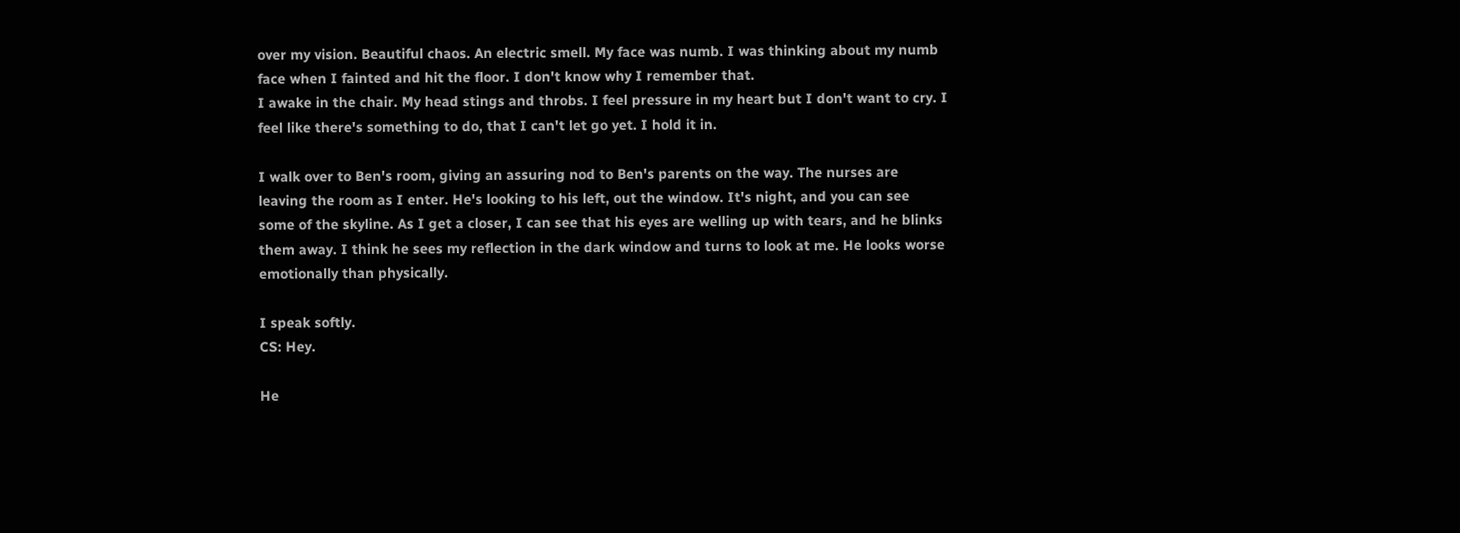over my vision. Beautiful chaos. An electric smell. My face was numb. I was thinking about my numb face when I fainted and hit the floor. I don't know why I remember that.
I awake in the chair. My head stings and throbs. I feel pressure in my heart but I don't want to cry. I feel like there's something to do, that I can't let go yet. I hold it in.

I walk over to Ben's room, giving an assuring nod to Ben's parents on the way. The nurses are leaving the room as I enter. He's looking to his left, out the window. It's night, and you can see some of the skyline. As I get a closer, I can see that his eyes are welling up with tears, and he blinks them away. I think he sees my reflection in the dark window and turns to look at me. He looks worse emotionally than physically.

I speak softly.
CS: Hey.

He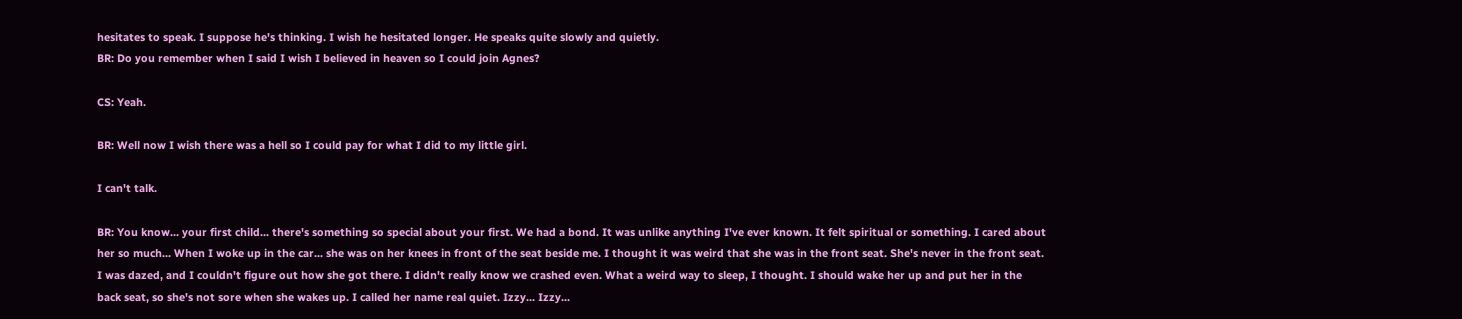hesitates to speak. I suppose he's thinking. I wish he hesitated longer. He speaks quite slowly and quietly.
BR: Do you remember when I said I wish I believed in heaven so I could join Agnes?

CS: Yeah.

BR: Well now I wish there was a hell so I could pay for what I did to my little girl.

I can't talk.

BR: You know... your first child... there's something so special about your first. We had a bond. It was unlike anything I've ever known. It felt spiritual or something. I cared about her so much... When I woke up in the car... she was on her knees in front of the seat beside me. I thought it was weird that she was in the front seat. She's never in the front seat. I was dazed, and I couldn't figure out how she got there. I didn't really know we crashed even. What a weird way to sleep, I thought. I should wake her up and put her in the back seat, so she's not sore when she wakes up. I called her name real quiet. Izzy... Izzy...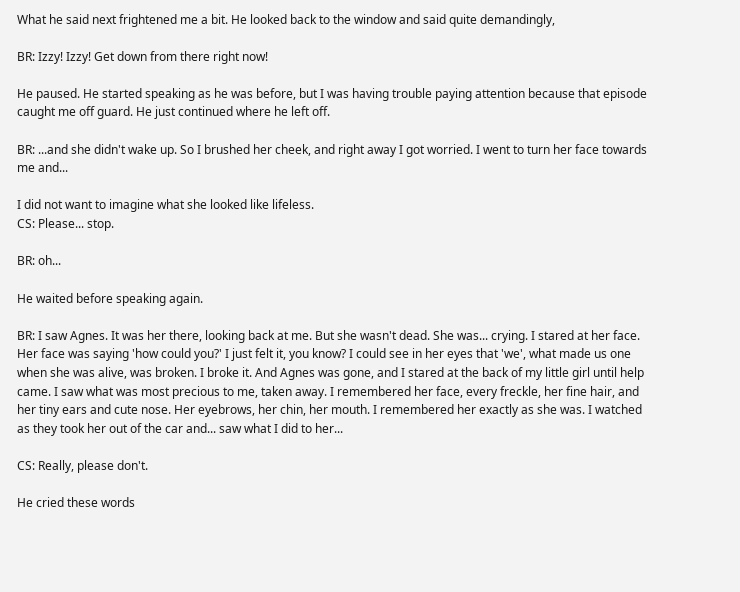What he said next frightened me a bit. He looked back to the window and said quite demandingly,

BR: Izzy! Izzy! Get down from there right now!

He paused. He started speaking as he was before, but I was having trouble paying attention because that episode caught me off guard. He just continued where he left off.

BR: ...and she didn't wake up. So I brushed her cheek, and right away I got worried. I went to turn her face towards me and...

I did not want to imagine what she looked like lifeless.
CS: Please... stop.

BR: oh...

He waited before speaking again.

BR: I saw Agnes. It was her there, looking back at me. But she wasn't dead. She was... crying. I stared at her face. Her face was saying 'how could you?' I just felt it, you know? I could see in her eyes that 'we', what made us one when she was alive, was broken. I broke it. And Agnes was gone, and I stared at the back of my little girl until help came. I saw what was most precious to me, taken away. I remembered her face, every freckle, her fine hair, and her tiny ears and cute nose. Her eyebrows, her chin, her mouth. I remembered her exactly as she was. I watched as they took her out of the car and... saw what I did to her...

CS: Really, please don't.

He cried these words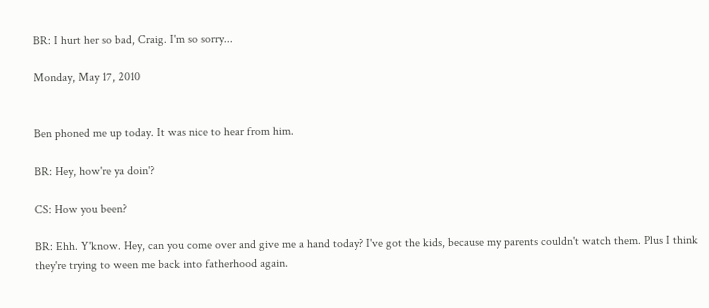BR: I hurt her so bad, Craig. I'm so sorry...

Monday, May 17, 2010


Ben phoned me up today. It was nice to hear from him.

BR: Hey, how're ya doin'?

CS: How you been?

BR: Ehh. Y'know. Hey, can you come over and give me a hand today? I've got the kids, because my parents couldn't watch them. Plus I think they're trying to ween me back into fatherhood again.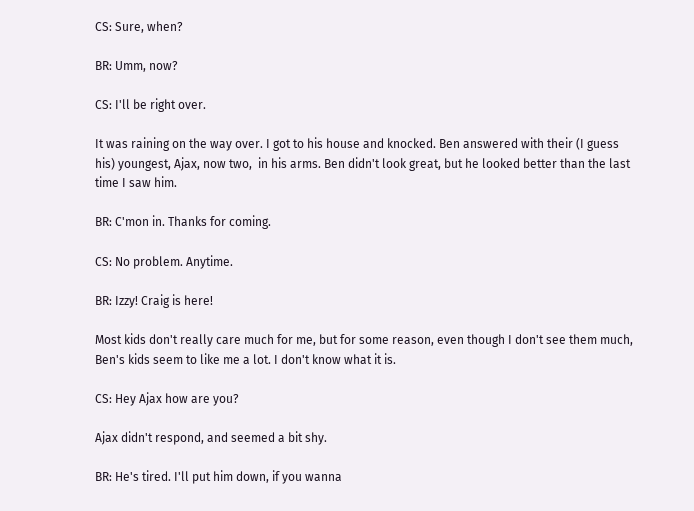CS: Sure, when?

BR: Umm, now?

CS: I'll be right over.

It was raining on the way over. I got to his house and knocked. Ben answered with their (I guess his) youngest, Ajax, now two,  in his arms. Ben didn't look great, but he looked better than the last time I saw him.

BR: C'mon in. Thanks for coming.

CS: No problem. Anytime.

BR: Izzy! Craig is here!

Most kids don't really care much for me, but for some reason, even though I don't see them much, Ben's kids seem to like me a lot. I don't know what it is.

CS: Hey Ajax how are you?

Ajax didn't respond, and seemed a bit shy.

BR: He's tired. I'll put him down, if you wanna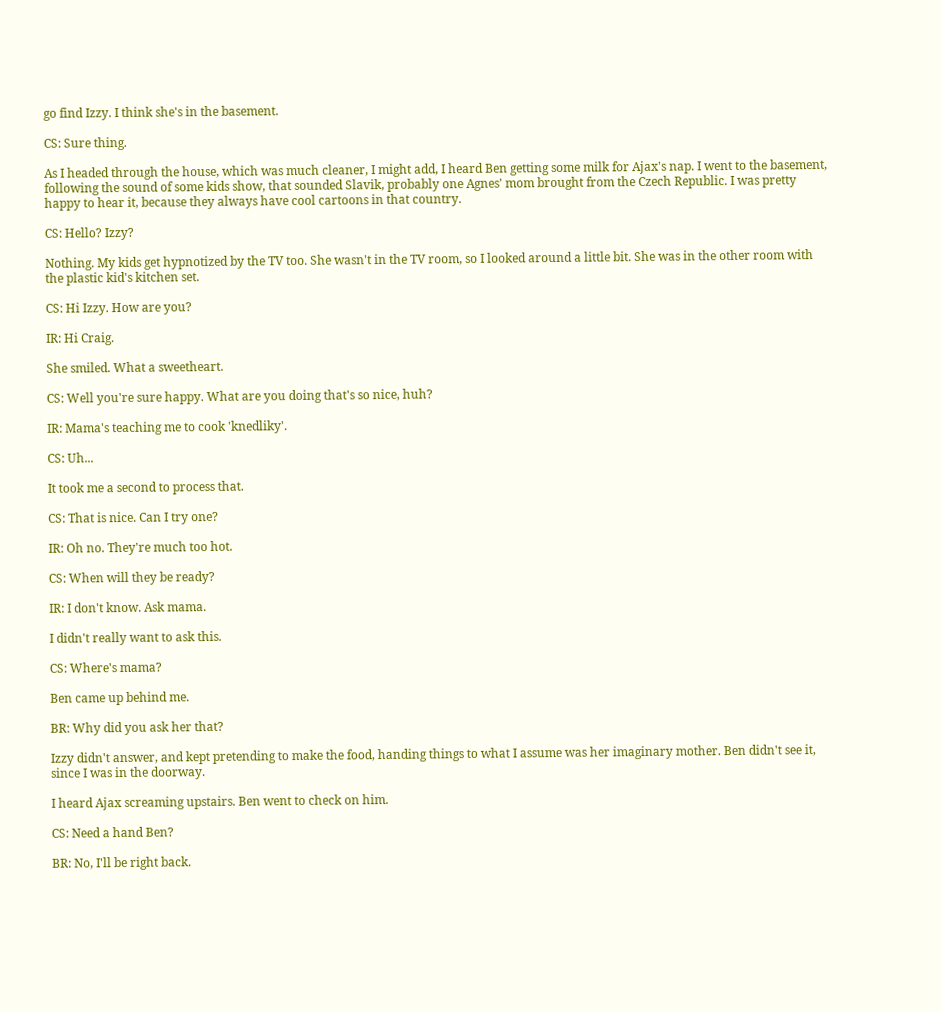go find Izzy. I think she's in the basement.

CS: Sure thing.

As I headed through the house, which was much cleaner, I might add, I heard Ben getting some milk for Ajax's nap. I went to the basement, following the sound of some kids show, that sounded Slavik, probably one Agnes' mom brought from the Czech Republic. I was pretty happy to hear it, because they always have cool cartoons in that country.

CS: Hello? Izzy?

Nothing. My kids get hypnotized by the TV too. She wasn't in the TV room, so I looked around a little bit. She was in the other room with the plastic kid's kitchen set.

CS: Hi Izzy. How are you?

IR: Hi Craig.

She smiled. What a sweetheart.

CS: Well you're sure happy. What are you doing that's so nice, huh?

IR: Mama's teaching me to cook 'knedliky'.

CS: Uh...

It took me a second to process that.

CS: That is nice. Can I try one?

IR: Oh no. They're much too hot.

CS: When will they be ready?

IR: I don't know. Ask mama.

I didn't really want to ask this.

CS: Where's mama?

Ben came up behind me.

BR: Why did you ask her that?

Izzy didn't answer, and kept pretending to make the food, handing things to what I assume was her imaginary mother. Ben didn't see it, since I was in the doorway.

I heard Ajax screaming upstairs. Ben went to check on him.

CS: Need a hand Ben?

BR: No, I'll be right back.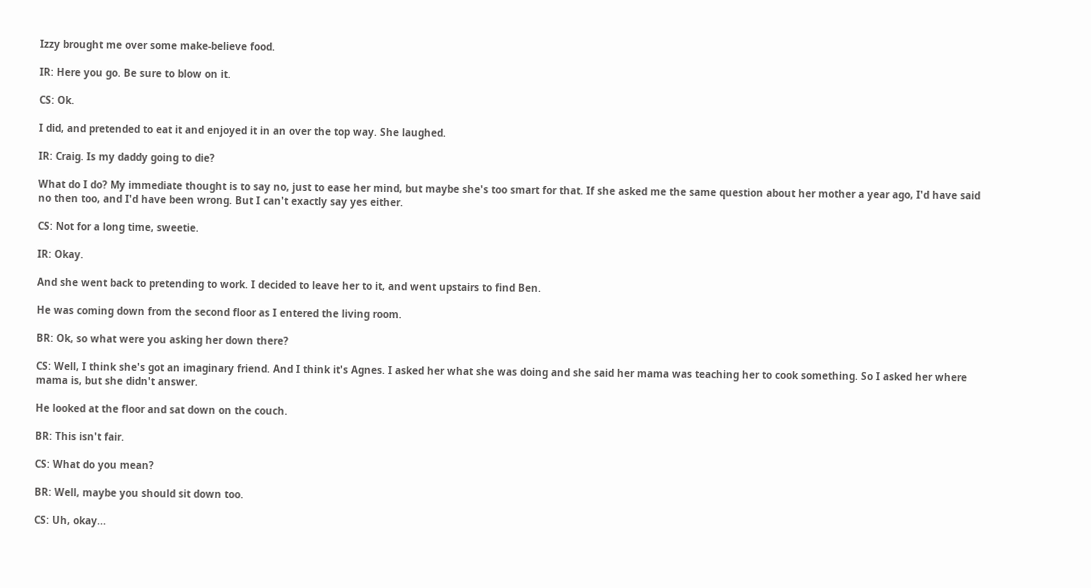Izzy brought me over some make-believe food.

IR: Here you go. Be sure to blow on it.

CS: Ok.

I did, and pretended to eat it and enjoyed it in an over the top way. She laughed.

IR: Craig. Is my daddy going to die?

What do I do? My immediate thought is to say no, just to ease her mind, but maybe she's too smart for that. If she asked me the same question about her mother a year ago, I'd have said no then too, and I'd have been wrong. But I can't exactly say yes either.

CS: Not for a long time, sweetie.

IR: Okay.

And she went back to pretending to work. I decided to leave her to it, and went upstairs to find Ben.

He was coming down from the second floor as I entered the living room.

BR: Ok, so what were you asking her down there?

CS: Well, I think she's got an imaginary friend. And I think it's Agnes. I asked her what she was doing and she said her mama was teaching her to cook something. So I asked her where mama is, but she didn't answer.

He looked at the floor and sat down on the couch.

BR: This isn't fair.

CS: What do you mean?

BR: Well, maybe you should sit down too.

CS: Uh, okay...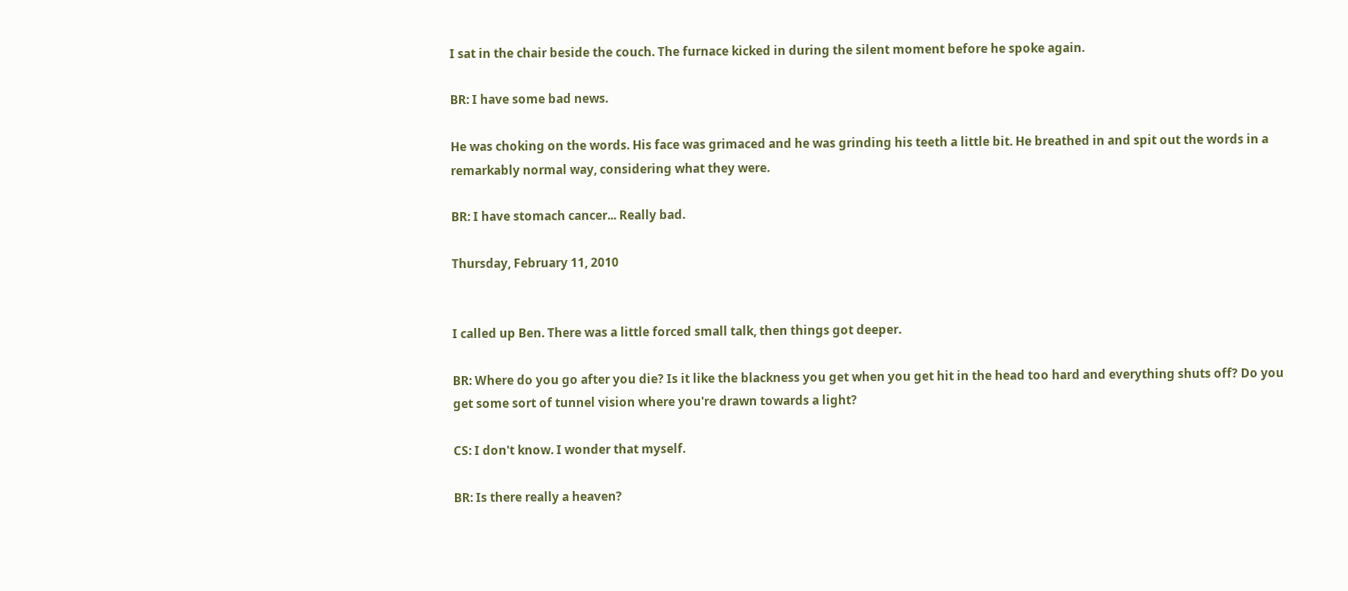I sat in the chair beside the couch. The furnace kicked in during the silent moment before he spoke again.

BR: I have some bad news.

He was choking on the words. His face was grimaced and he was grinding his teeth a little bit. He breathed in and spit out the words in a remarkably normal way, considering what they were.

BR: I have stomach cancer... Really bad.

Thursday, February 11, 2010


I called up Ben. There was a little forced small talk, then things got deeper.

BR: Where do you go after you die? Is it like the blackness you get when you get hit in the head too hard and everything shuts off? Do you get some sort of tunnel vision where you're drawn towards a light?

CS: I don't know. I wonder that myself.

BR: Is there really a heaven?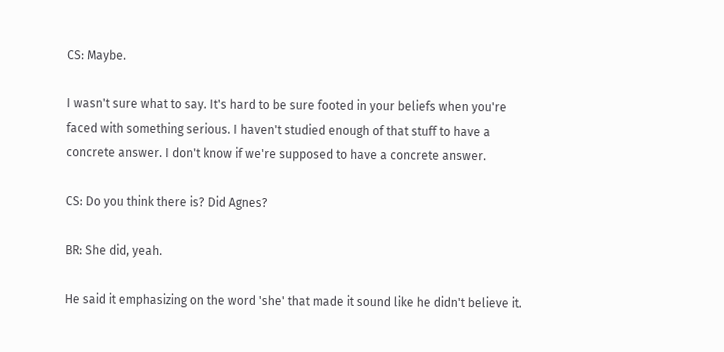CS: Maybe.

I wasn't sure what to say. It's hard to be sure footed in your beliefs when you're faced with something serious. I haven't studied enough of that stuff to have a concrete answer. I don't know if we're supposed to have a concrete answer.

CS: Do you think there is? Did Agnes?

BR: She did, yeah.

He said it emphasizing on the word 'she' that made it sound like he didn't believe it.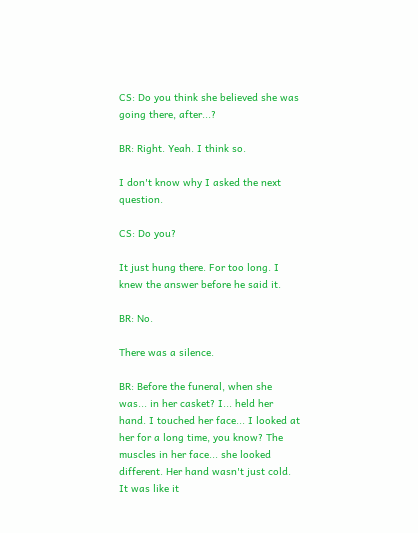CS: Do you think she believed she was going there, after...?

BR: Right. Yeah. I think so.

I don't know why I asked the next question.

CS: Do you?

It just hung there. For too long. I knew the answer before he said it.

BR: No.

There was a silence.

BR: Before the funeral, when she was... in her casket? I... held her hand. I touched her face... I looked at her for a long time, you know? The muscles in her face... she looked different. Her hand wasn't just cold. It was like it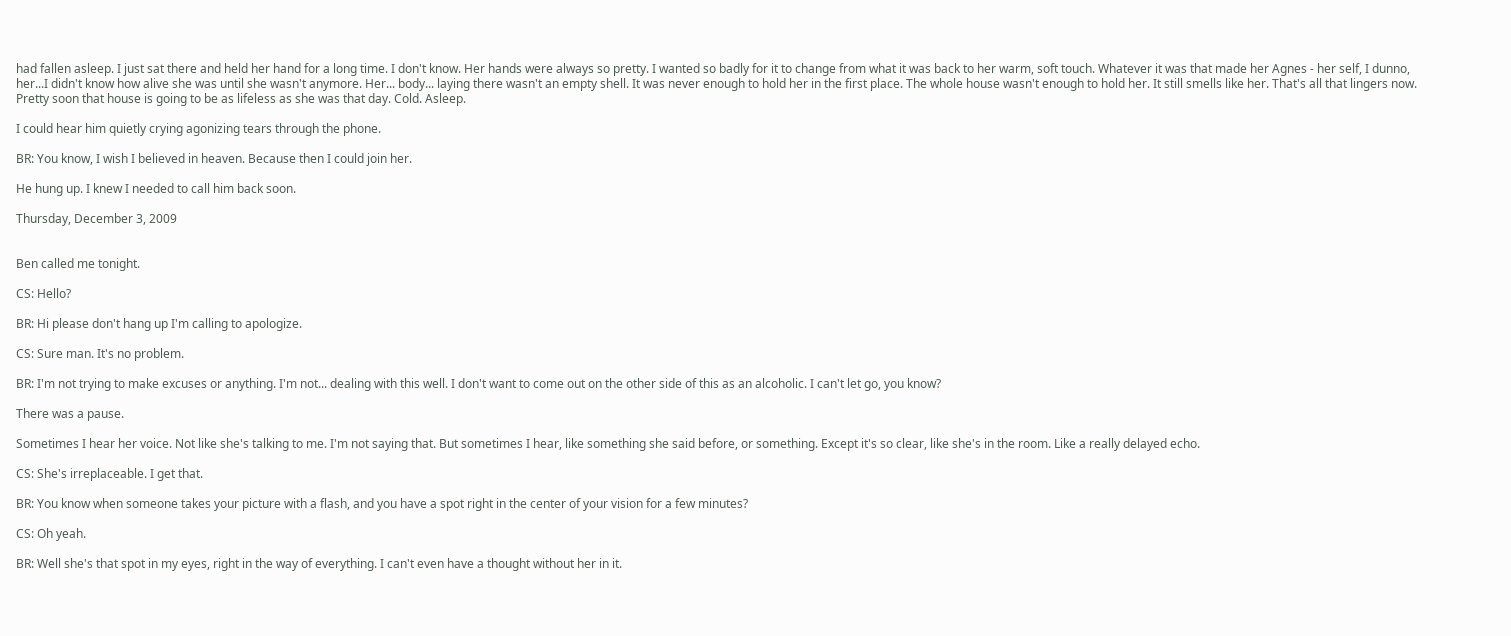had fallen asleep. I just sat there and held her hand for a long time. I don't know. Her hands were always so pretty. I wanted so badly for it to change from what it was back to her warm, soft touch. Whatever it was that made her Agnes - her self, I dunno, her...I didn't know how alive she was until she wasn't anymore. Her... body... laying there wasn't an empty shell. It was never enough to hold her in the first place. The whole house wasn't enough to hold her. It still smells like her. That's all that lingers now. Pretty soon that house is going to be as lifeless as she was that day. Cold. Asleep.

I could hear him quietly crying agonizing tears through the phone.

BR: You know, I wish I believed in heaven. Because then I could join her.

He hung up. I knew I needed to call him back soon.

Thursday, December 3, 2009


Ben called me tonight.

CS: Hello?

BR: Hi please don't hang up I'm calling to apologize.

CS: Sure man. It's no problem.

BR: I'm not trying to make excuses or anything. I'm not... dealing with this well. I don't want to come out on the other side of this as an alcoholic. I can't let go, you know?

There was a pause.

Sometimes I hear her voice. Not like she's talking to me. I'm not saying that. But sometimes I hear, like something she said before, or something. Except it's so clear, like she's in the room. Like a really delayed echo.

CS: She's irreplaceable. I get that.

BR: You know when someone takes your picture with a flash, and you have a spot right in the center of your vision for a few minutes?

CS: Oh yeah.

BR: Well she's that spot in my eyes, right in the way of everything. I can't even have a thought without her in it.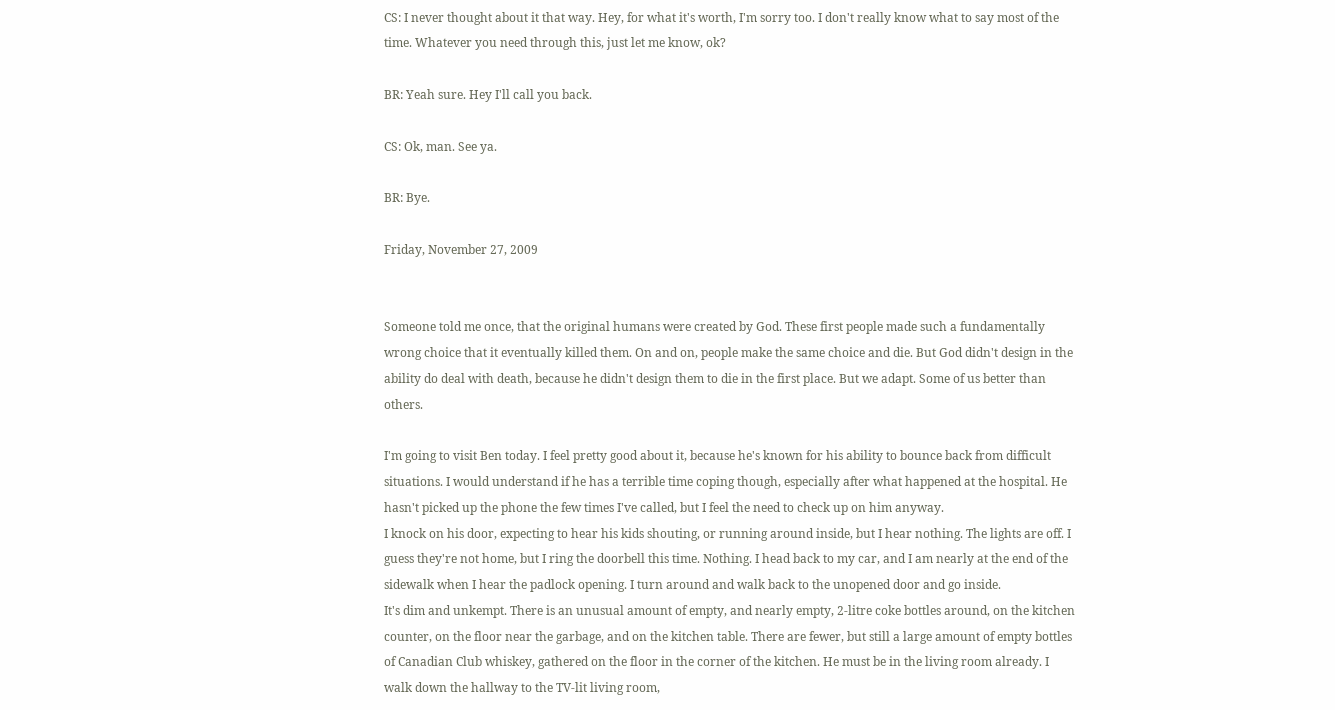CS: I never thought about it that way. Hey, for what it's worth, I'm sorry too. I don't really know what to say most of the time. Whatever you need through this, just let me know, ok?

BR: Yeah sure. Hey I'll call you back.

CS: Ok, man. See ya.

BR: Bye.

Friday, November 27, 2009


Someone told me once, that the original humans were created by God. These first people made such a fundamentally wrong choice that it eventually killed them. On and on, people make the same choice and die. But God didn't design in the ability do deal with death, because he didn't design them to die in the first place. But we adapt. Some of us better than others.

I'm going to visit Ben today. I feel pretty good about it, because he's known for his ability to bounce back from difficult situations. I would understand if he has a terrible time coping though, especially after what happened at the hospital. He hasn't picked up the phone the few times I've called, but I feel the need to check up on him anyway.
I knock on his door, expecting to hear his kids shouting, or running around inside, but I hear nothing. The lights are off. I guess they're not home, but I ring the doorbell this time. Nothing. I head back to my car, and I am nearly at the end of the sidewalk when I hear the padlock opening. I turn around and walk back to the unopened door and go inside.
It's dim and unkempt. There is an unusual amount of empty, and nearly empty, 2-litre coke bottles around, on the kitchen counter, on the floor near the garbage, and on the kitchen table. There are fewer, but still a large amount of empty bottles of Canadian Club whiskey, gathered on the floor in the corner of the kitchen. He must be in the living room already. I walk down the hallway to the TV-lit living room,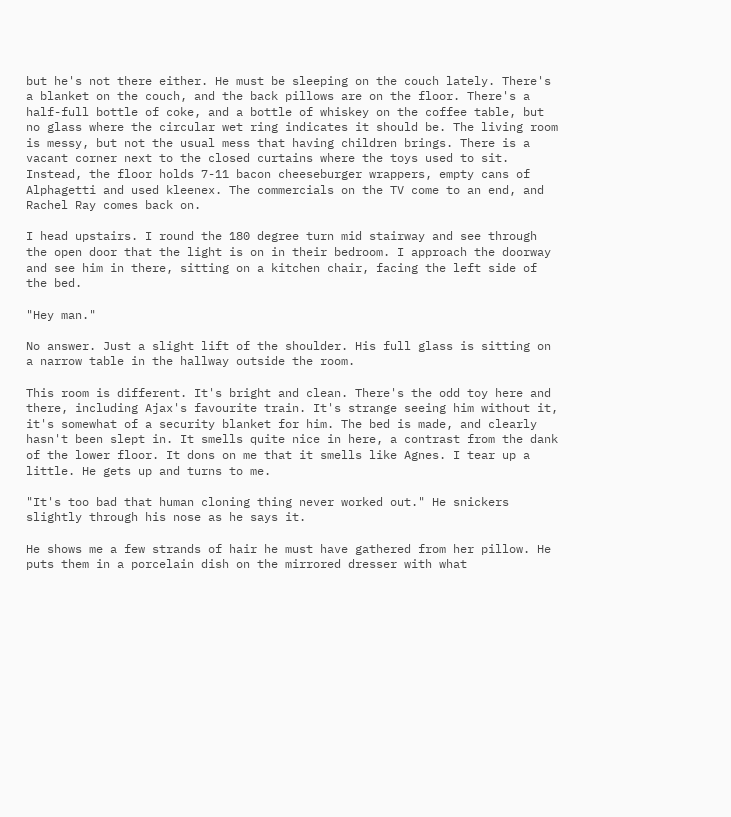but he's not there either. He must be sleeping on the couch lately. There's a blanket on the couch, and the back pillows are on the floor. There's a half-full bottle of coke, and a bottle of whiskey on the coffee table, but no glass where the circular wet ring indicates it should be. The living room is messy, but not the usual mess that having children brings. There is a vacant corner next to the closed curtains where the toys used to sit. Instead, the floor holds 7-11 bacon cheeseburger wrappers, empty cans of Alphagetti and used kleenex. The commercials on the TV come to an end, and Rachel Ray comes back on.

I head upstairs. I round the 180 degree turn mid stairway and see through the open door that the light is on in their bedroom. I approach the doorway and see him in there, sitting on a kitchen chair, facing the left side of the bed.

"Hey man."

No answer. Just a slight lift of the shoulder. His full glass is sitting on a narrow table in the hallway outside the room.

This room is different. It's bright and clean. There's the odd toy here and there, including Ajax's favourite train. It's strange seeing him without it, it's somewhat of a security blanket for him. The bed is made, and clearly hasn't been slept in. It smells quite nice in here, a contrast from the dank of the lower floor. It dons on me that it smells like Agnes. I tear up a little. He gets up and turns to me.

"It's too bad that human cloning thing never worked out." He snickers slightly through his nose as he says it.

He shows me a few strands of hair he must have gathered from her pillow. He puts them in a porcelain dish on the mirrored dresser with what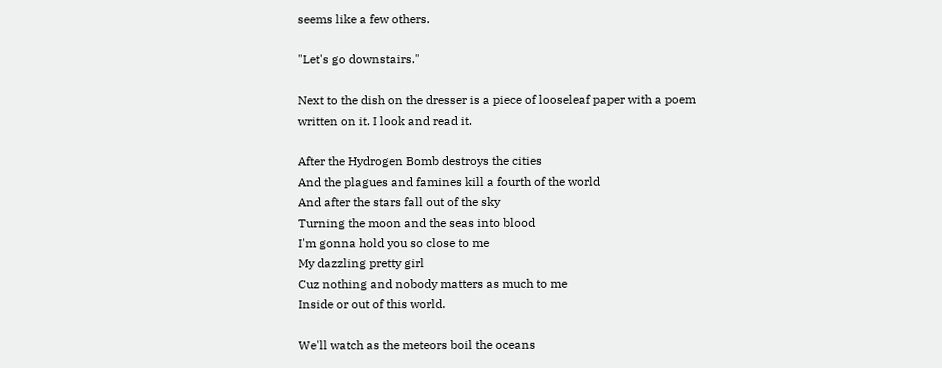seems like a few others.

"Let's go downstairs."

Next to the dish on the dresser is a piece of looseleaf paper with a poem written on it. I look and read it.

After the Hydrogen Bomb destroys the cities
And the plagues and famines kill a fourth of the world
And after the stars fall out of the sky
Turning the moon and the seas into blood
I'm gonna hold you so close to me
My dazzling pretty girl
Cuz nothing and nobody matters as much to me
Inside or out of this world.

We'll watch as the meteors boil the oceans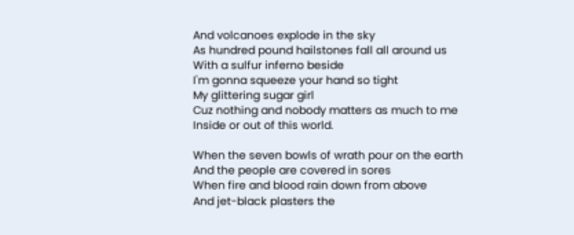And volcanoes explode in the sky
As hundred pound hailstones fall all around us
With a sulfur inferno beside
I'm gonna squeeze your hand so tight
My glittering sugar girl
Cuz nothing and nobody matters as much to me
Inside or out of this world.

When the seven bowls of wrath pour on the earth
And the people are covered in sores
When fire and blood rain down from above
And jet-black plasters the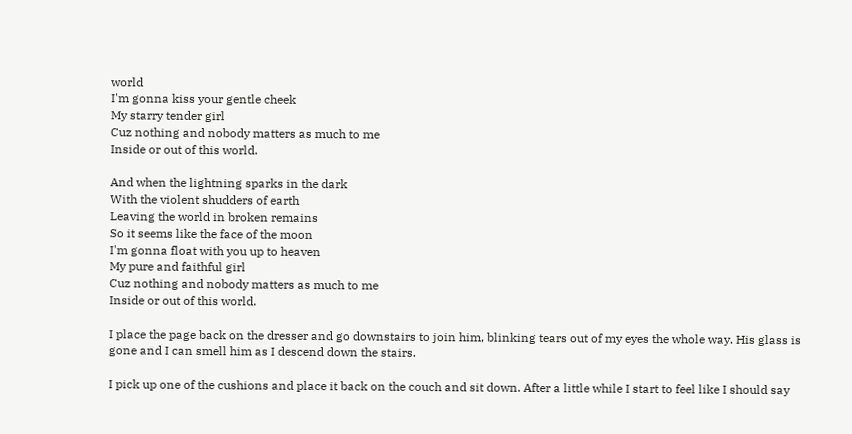world
I'm gonna kiss your gentle cheek
My starry tender girl
Cuz nothing and nobody matters as much to me
Inside or out of this world.

And when the lightning sparks in the dark
With the violent shudders of earth
Leaving the world in broken remains
So it seems like the face of the moon
I'm gonna float with you up to heaven
My pure and faithful girl
Cuz nothing and nobody matters as much to me
Inside or out of this world.

I place the page back on the dresser and go downstairs to join him, blinking tears out of my eyes the whole way. His glass is gone and I can smell him as I descend down the stairs.

I pick up one of the cushions and place it back on the couch and sit down. After a little while I start to feel like I should say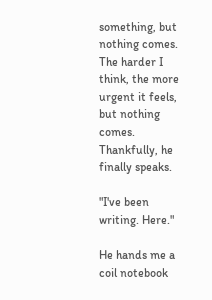something, but nothing comes. The harder I think, the more urgent it feels, but nothing comes. Thankfully, he finally speaks.

"I've been writing. Here."

He hands me a coil notebook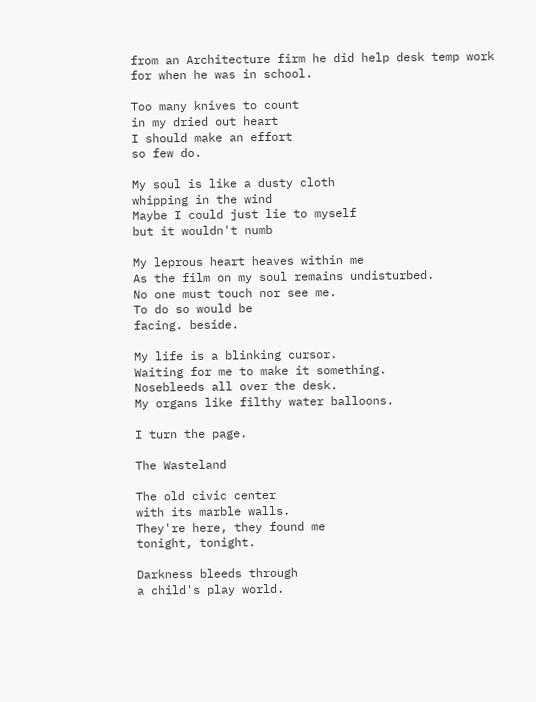from an Architecture firm he did help desk temp work for when he was in school.

Too many knives to count
in my dried out heart
I should make an effort
so few do.

My soul is like a dusty cloth
whipping in the wind
Maybe I could just lie to myself
but it wouldn't numb

My leprous heart heaves within me
As the film on my soul remains undisturbed.
No one must touch nor see me.
To do so would be
facing. beside.

My life is a blinking cursor.
Waiting for me to make it something.
Nosebleeds all over the desk.
My organs like filthy water balloons.

I turn the page.

The Wasteland

The old civic center
with its marble walls.
They're here, they found me
tonight, tonight.

Darkness bleeds through
a child's play world.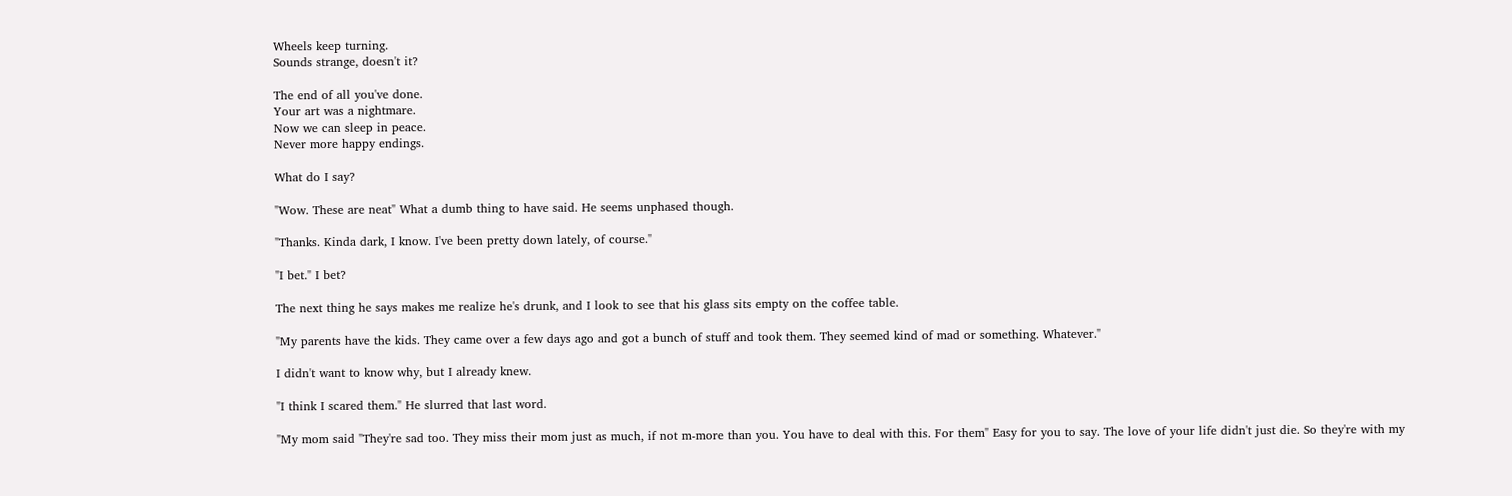Wheels keep turning.
Sounds strange, doesn't it?

The end of all you've done.
Your art was a nightmare.
Now we can sleep in peace.
Never more happy endings.

What do I say?

"Wow. These are neat" What a dumb thing to have said. He seems unphased though.

"Thanks. Kinda dark, I know. I've been pretty down lately, of course."

"I bet." I bet?

The next thing he says makes me realize he's drunk, and I look to see that his glass sits empty on the coffee table.

"My parents have the kids. They came over a few days ago and got a bunch of stuff and took them. They seemed kind of mad or something. Whatever."

I didn't want to know why, but I already knew.

"I think I scared them." He slurred that last word.

"My mom said "They're sad too. They miss their mom just as much, if not m-more than you. You have to deal with this. For them" Easy for you to say. The love of your life didn't just die. So they're with my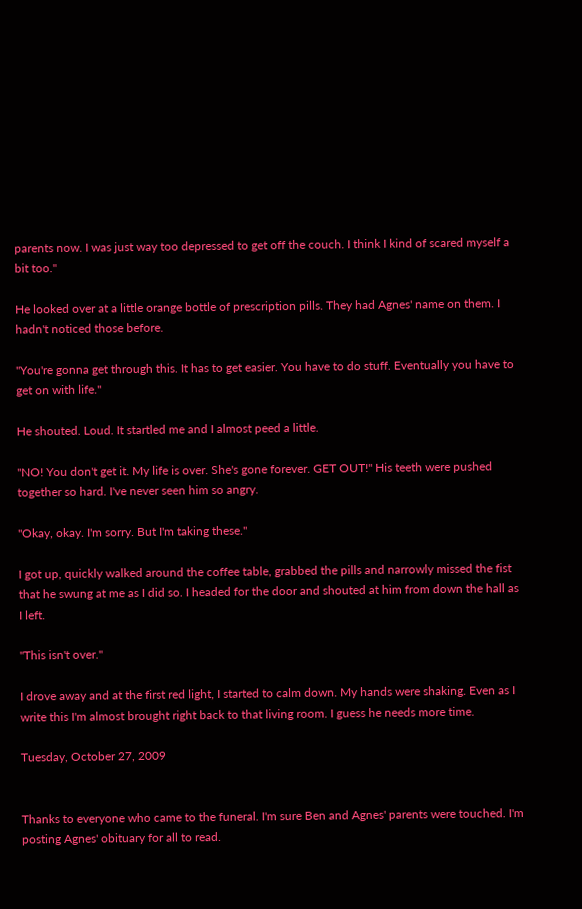parents now. I was just way too depressed to get off the couch. I think I kind of scared myself a bit too."

He looked over at a little orange bottle of prescription pills. They had Agnes' name on them. I hadn't noticed those before.

"You're gonna get through this. It has to get easier. You have to do stuff. Eventually you have to get on with life."

He shouted. Loud. It startled me and I almost peed a little.

"NO! You don't get it. My life is over. She's gone forever. GET OUT!" His teeth were pushed together so hard. I've never seen him so angry.

"Okay, okay. I'm sorry. But I'm taking these."

I got up, quickly walked around the coffee table, grabbed the pills and narrowly missed the fist that he swung at me as I did so. I headed for the door and shouted at him from down the hall as I left.

"This isn't over."

I drove away and at the first red light, I started to calm down. My hands were shaking. Even as I write this I'm almost brought right back to that living room. I guess he needs more time.

Tuesday, October 27, 2009


Thanks to everyone who came to the funeral. I'm sure Ben and Agnes' parents were touched. I'm posting Agnes' obituary for all to read.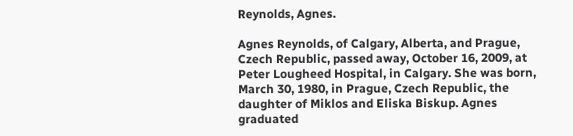Reynolds, Agnes.

Agnes Reynolds, of Calgary, Alberta, and Prague, Czech Republic, passed away, October 16, 2009, at Peter Lougheed Hospital, in Calgary. She was born, March 30, 1980, in Prague, Czech Republic, the daughter of Miklos and Eliska Biskup. Agnes graduated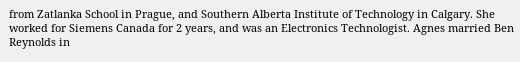from Zatlanka School in Prague, and Southern Alberta Institute of Technology in Calgary. She worked for Siemens Canada for 2 years, and was an Electronics Technologist. Agnes married Ben Reynolds in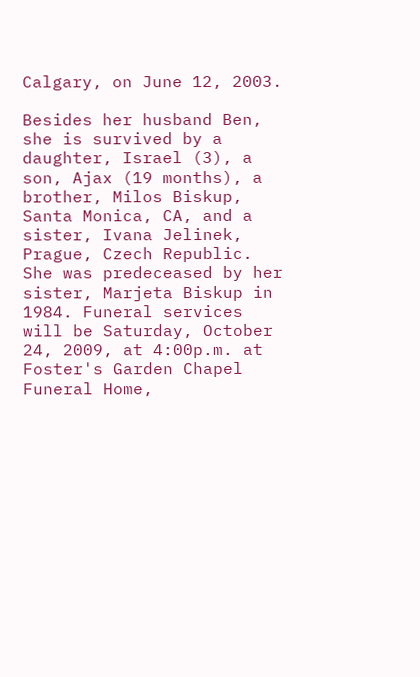Calgary, on June 12, 2003.

Besides her husband Ben, she is survived by a daughter, Israel (3), a son, Ajax (19 months), a brother, Milos Biskup, Santa Monica, CA, and a sister, Ivana Jelinek, Prague, Czech Republic. She was predeceased by her sister, Marjeta Biskup in 1984. Funeral services will be Saturday, October 24, 2009, at 4:00p.m. at Foster's Garden Chapel Funeral Home,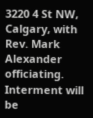3220 4 St NW, Calgary, with Rev. Mark Alexander officiating. Interment will be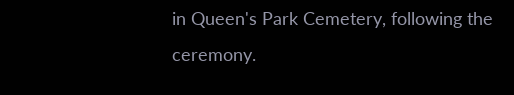in Queen's Park Cemetery, following the ceremony.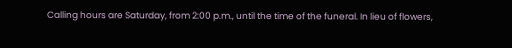Calling hours are Saturday, from 2:00 p.m., until the time of the funeral. In lieu of flowers,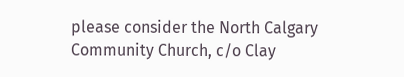please consider the North Calgary Community Church, c/o Clay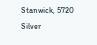Stanwick, 5720 Silver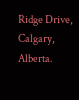Ridge Drive, Calgary, Alberta.